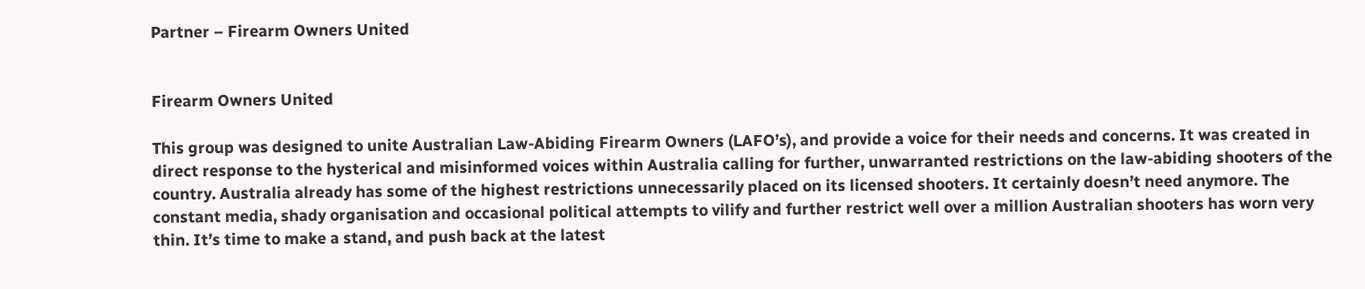Partner – Firearm Owners United


Firearm Owners United

This group was designed to unite Australian Law-Abiding Firearm Owners (LAFO’s), and provide a voice for their needs and concerns. It was created in direct response to the hysterical and misinformed voices within Australia calling for further, unwarranted restrictions on the law-abiding shooters of the country. Australia already has some of the highest restrictions unnecessarily placed on its licensed shooters. It certainly doesn’t need anymore. The constant media, shady organisation and occasional political attempts to vilify and further restrict well over a million Australian shooters has worn very thin. It’s time to make a stand, and push back at the latest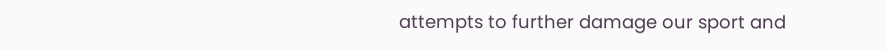attempts to further damage our sport and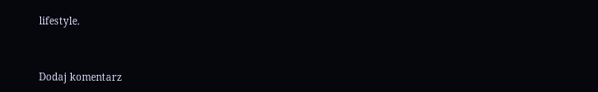lifestyle.



Dodaj komentarz